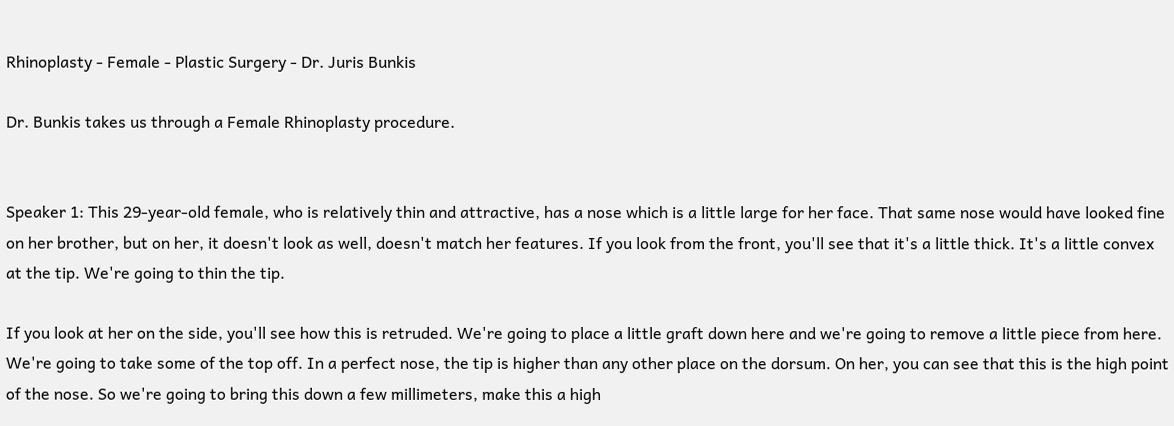Rhinoplasty - Female - Plastic Surgery - Dr. Juris Bunkis

Dr. Bunkis takes us through a Female Rhinoplasty procedure.


Speaker 1: This 29-year-old female, who is relatively thin and attractive, has a nose which is a little large for her face. That same nose would have looked fine on her brother, but on her, it doesn't look as well, doesn't match her features. If you look from the front, you'll see that it's a little thick. It's a little convex at the tip. We're going to thin the tip.

If you look at her on the side, you'll see how this is retruded. We're going to place a little graft down here and we're going to remove a little piece from here. We're going to take some of the top off. In a perfect nose, the tip is higher than any other place on the dorsum. On her, you can see that this is the high point of the nose. So we're going to bring this down a few millimeters, make this a high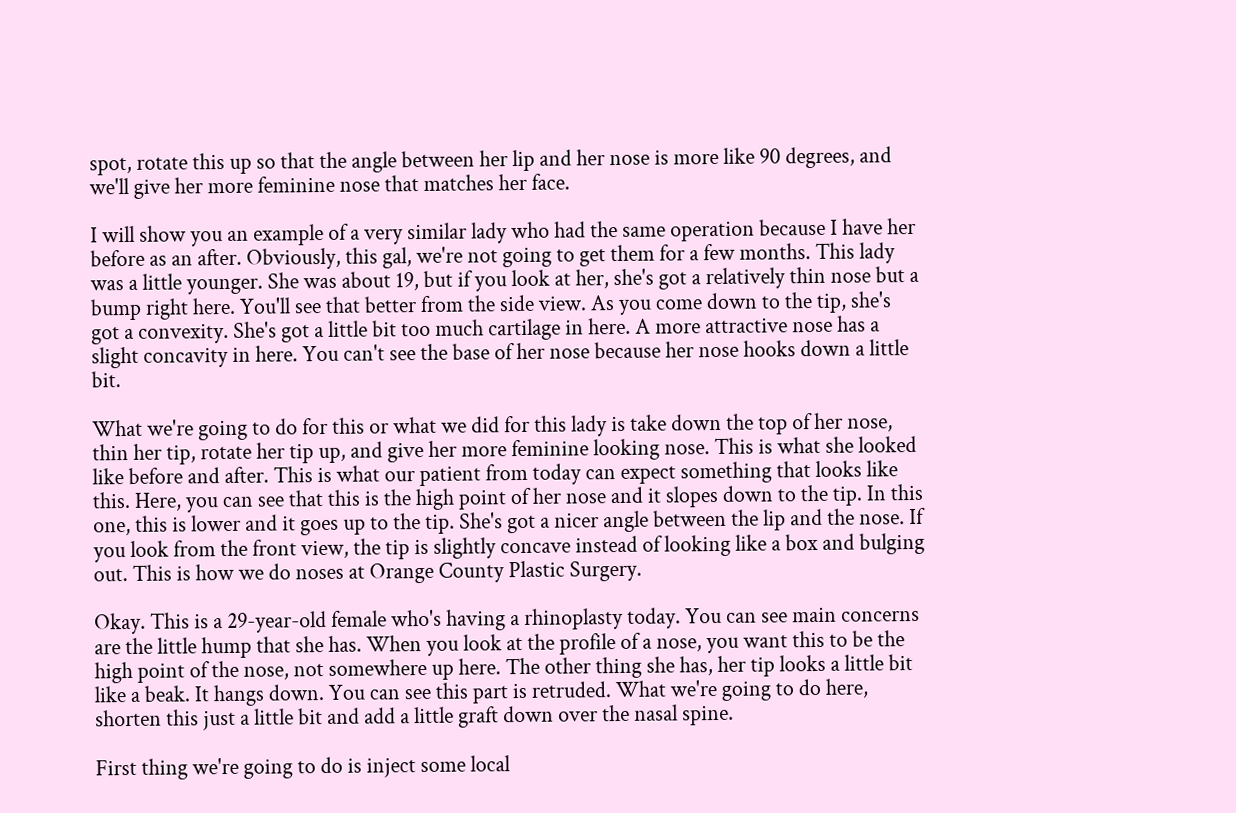spot, rotate this up so that the angle between her lip and her nose is more like 90 degrees, and we'll give her more feminine nose that matches her face.

I will show you an example of a very similar lady who had the same operation because I have her before as an after. Obviously, this gal, we're not going to get them for a few months. This lady was a little younger. She was about 19, but if you look at her, she's got a relatively thin nose but a bump right here. You'll see that better from the side view. As you come down to the tip, she's got a convexity. She's got a little bit too much cartilage in here. A more attractive nose has a slight concavity in here. You can't see the base of her nose because her nose hooks down a little bit.

What we're going to do for this or what we did for this lady is take down the top of her nose, thin her tip, rotate her tip up, and give her more feminine looking nose. This is what she looked like before and after. This is what our patient from today can expect something that looks like this. Here, you can see that this is the high point of her nose and it slopes down to the tip. In this one, this is lower and it goes up to the tip. She's got a nicer angle between the lip and the nose. If you look from the front view, the tip is slightly concave instead of looking like a box and bulging out. This is how we do noses at Orange County Plastic Surgery.

Okay. This is a 29-year-old female who's having a rhinoplasty today. You can see main concerns are the little hump that she has. When you look at the profile of a nose, you want this to be the high point of the nose, not somewhere up here. The other thing she has, her tip looks a little bit like a beak. It hangs down. You can see this part is retruded. What we're going to do here, shorten this just a little bit and add a little graft down over the nasal spine.

First thing we're going to do is inject some local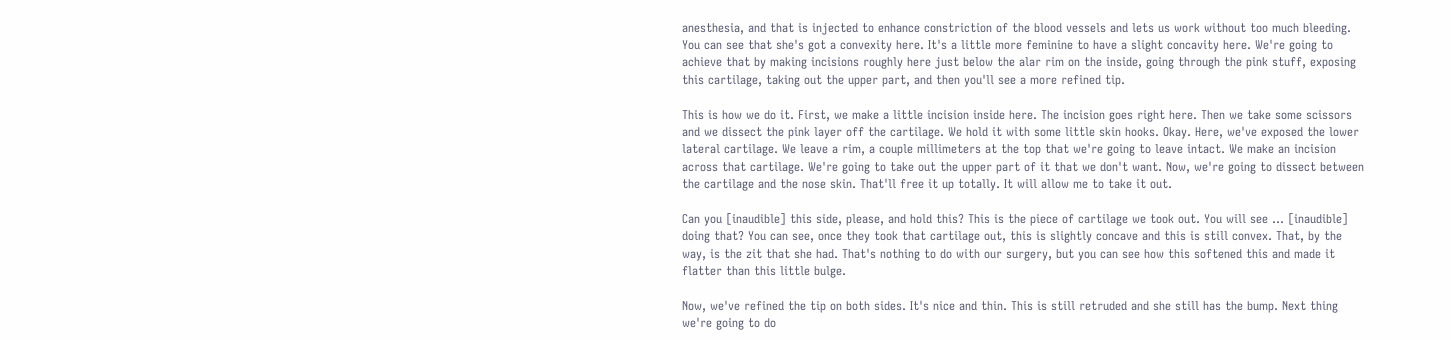anesthesia, and that is injected to enhance constriction of the blood vessels and lets us work without too much bleeding. You can see that she's got a convexity here. It's a little more feminine to have a slight concavity here. We're going to achieve that by making incisions roughly here just below the alar rim on the inside, going through the pink stuff, exposing this cartilage, taking out the upper part, and then you'll see a more refined tip.

This is how we do it. First, we make a little incision inside here. The incision goes right here. Then we take some scissors and we dissect the pink layer off the cartilage. We hold it with some little skin hooks. Okay. Here, we've exposed the lower lateral cartilage. We leave a rim, a couple millimeters at the top that we're going to leave intact. We make an incision across that cartilage. We're going to take out the upper part of it that we don't want. Now, we're going to dissect between the cartilage and the nose skin. That'll free it up totally. It will allow me to take it out.

Can you [inaudible] this side, please, and hold this? This is the piece of cartilage we took out. You will see ... [inaudible] doing that? You can see, once they took that cartilage out, this is slightly concave and this is still convex. That, by the way, is the zit that she had. That's nothing to do with our surgery, but you can see how this softened this and made it flatter than this little bulge.

Now, we've refined the tip on both sides. It's nice and thin. This is still retruded and she still has the bump. Next thing we're going to do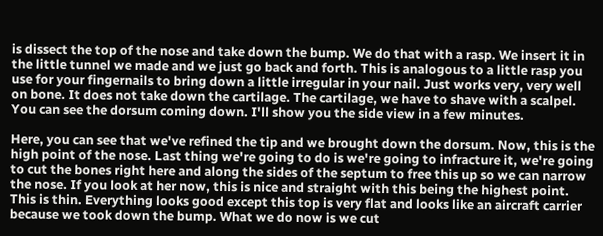is dissect the top of the nose and take down the bump. We do that with a rasp. We insert it in the little tunnel we made and we just go back and forth. This is analogous to a little rasp you use for your fingernails to bring down a little irregular in your nail. Just works very, very well on bone. It does not take down the cartilage. The cartilage, we have to shave with a scalpel. You can see the dorsum coming down. I'll show you the side view in a few minutes.

Here, you can see that we've refined the tip and we brought down the dorsum. Now, this is the high point of the nose. Last thing we're going to do is we're going to infracture it, we're going to cut the bones right here and along the sides of the septum to free this up so we can narrow the nose. If you look at her now, this is nice and straight with this being the highest point. This is thin. Everything looks good except this top is very flat and looks like an aircraft carrier because we took down the bump. What we do now is we cut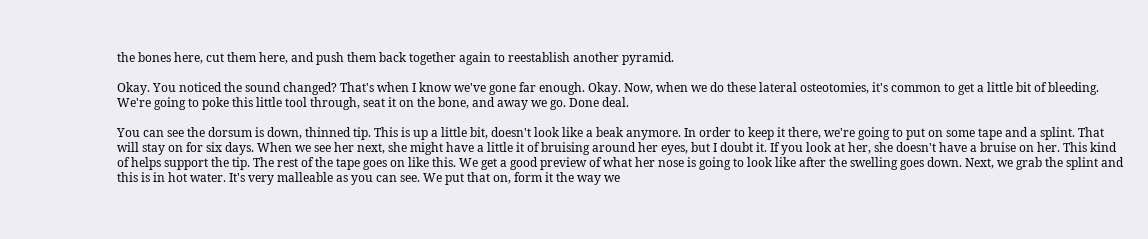the bones here, cut them here, and push them back together again to reestablish another pyramid.

Okay. You noticed the sound changed? That's when I know we've gone far enough. Okay. Now, when we do these lateral osteotomies, it's common to get a little bit of bleeding. We're going to poke this little tool through, seat it on the bone, and away we go. Done deal.

You can see the dorsum is down, thinned tip. This is up a little bit, doesn't look like a beak anymore. In order to keep it there, we're going to put on some tape and a splint. That will stay on for six days. When we see her next, she might have a little it of bruising around her eyes, but I doubt it. If you look at her, she doesn't have a bruise on her. This kind of helps support the tip. The rest of the tape goes on like this. We get a good preview of what her nose is going to look like after the swelling goes down. Next, we grab the splint and this is in hot water. It's very malleable as you can see. We put that on, form it the way we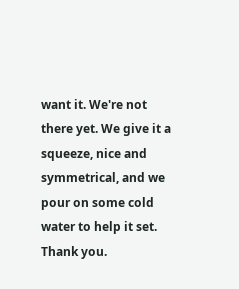want it. We're not there yet. We give it a squeeze, nice and symmetrical, and we pour on some cold water to help it set. Thank you.